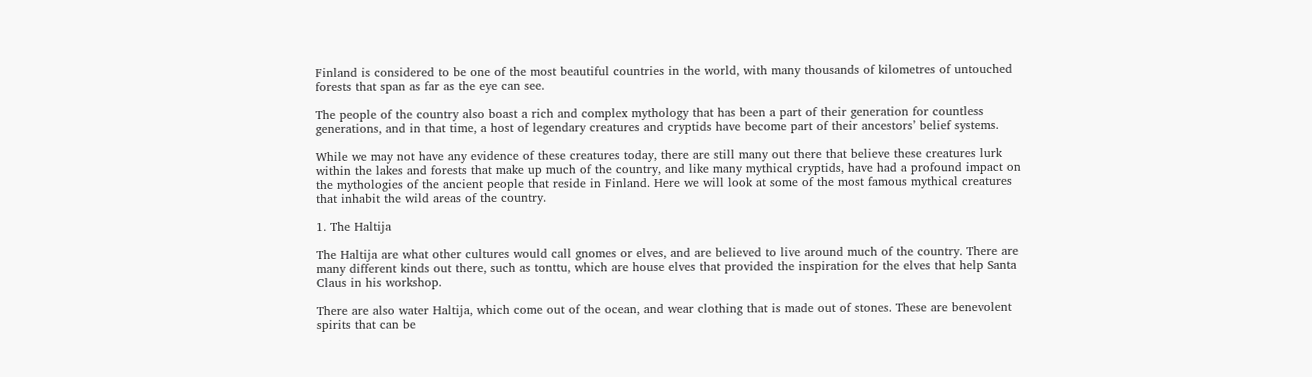Finland is considered to be one of the most beautiful countries in the world, with many thousands of kilometres of untouched forests that span as far as the eye can see.

The people of the country also boast a rich and complex mythology that has been a part of their generation for countless generations, and in that time, a host of legendary creatures and cryptids have become part of their ancestors’ belief systems.

While we may not have any evidence of these creatures today, there are still many out there that believe these creatures lurk within the lakes and forests that make up much of the country, and like many mythical cryptids, have had a profound impact on the mythologies of the ancient people that reside in Finland. Here we will look at some of the most famous mythical creatures that inhabit the wild areas of the country.

1. The Haltija

The Haltija are what other cultures would call gnomes or elves, and are believed to live around much of the country. There are many different kinds out there, such as tonttu, which are house elves that provided the inspiration for the elves that help Santa Claus in his workshop.

There are also water Haltija, which come out of the ocean, and wear clothing that is made out of stones. These are benevolent spirits that can be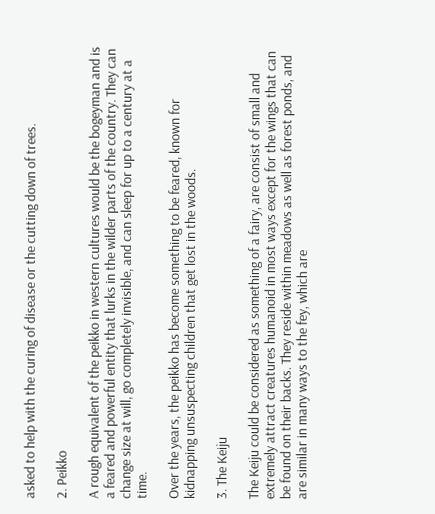asked to help with the curing of disease or the cutting down of trees.

2. Peikko

A rough equivalent of the peikko in western cultures would be the bogeyman and is a feared and powerful entity that lurks in the wilder parts of the country. They can change size at will, go completely invisible, and can sleep for up to a century at a time.

Over the years, the peikko has become something to be feared, known for kidnapping unsuspecting children that get lost in the woods.

3. The Keiju

The Keiju could be considered as something of a fairy, are consist of small and extremely attract creatures humanoid in most ways except for the wings that can be found on their backs. They reside within meadows as well as forest ponds, and are similar in many ways to the fey, which are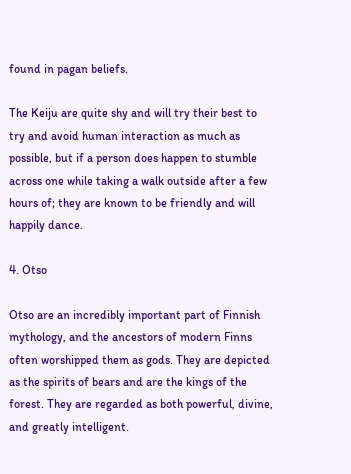found in pagan beliefs.

The Keiju are quite shy and will try their best to try and avoid human interaction as much as possible, but if a person does happen to stumble across one while taking a walk outside after a few hours of; they are known to be friendly and will happily dance.

4. Otso

Otso are an incredibly important part of Finnish mythology, and the ancestors of modern Finns often worshipped them as gods. They are depicted as the spirits of bears and are the kings of the forest. They are regarded as both powerful, divine, and greatly intelligent.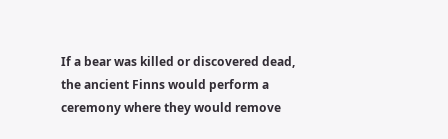If a bear was killed or discovered dead, the ancient Finns would perform a ceremony where they would remove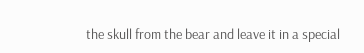the skull from the bear and leave it in a special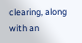clearing, along with an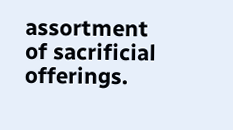assortment of sacrificial offerings.